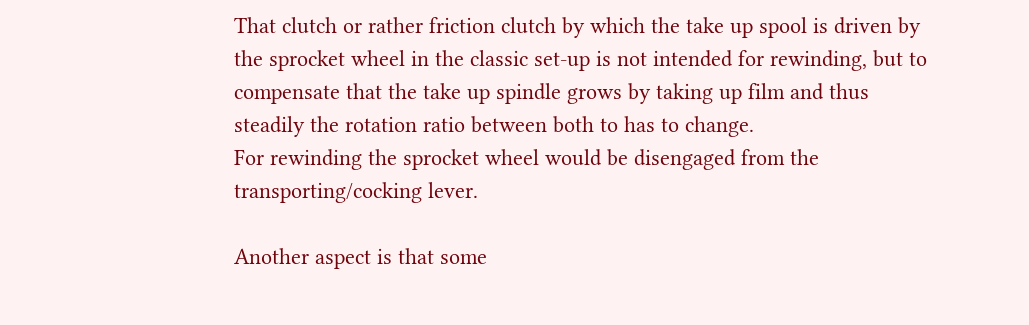That clutch or rather friction clutch by which the take up spool is driven by the sprocket wheel in the classic set-up is not intended for rewinding, but to compensate that the take up spindle grows by taking up film and thus steadily the rotation ratio between both to has to change.
For rewinding the sprocket wheel would be disengaged from the transporting/cocking lever.

Another aspect is that some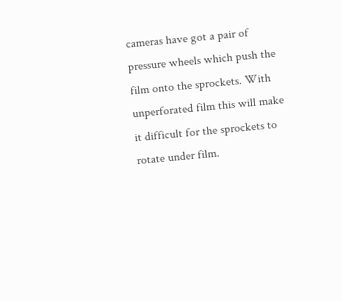cameras have got a pair of pressure wheels which push the film onto the sprockets. With unperforated film this will make it difficult for the sprockets to rotate under film.